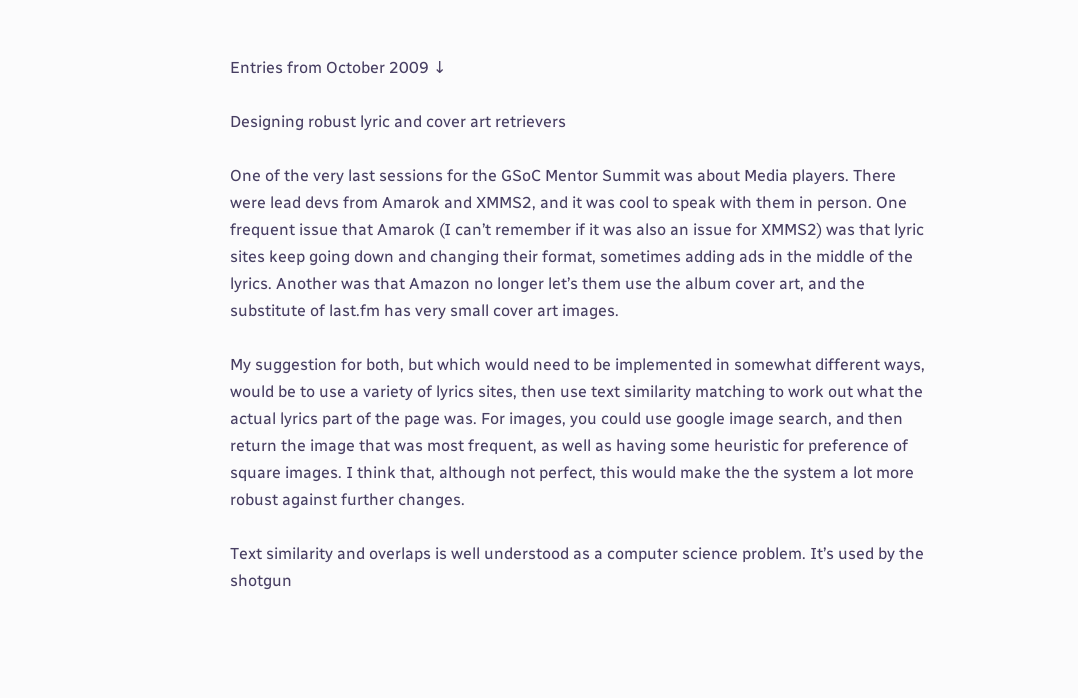Entries from October 2009 ↓

Designing robust lyric and cover art retrievers

One of the very last sessions for the GSoC Mentor Summit was about Media players. There were lead devs from Amarok and XMMS2, and it was cool to speak with them in person. One frequent issue that Amarok (I can’t remember if it was also an issue for XMMS2) was that lyric sites keep going down and changing their format, sometimes adding ads in the middle of the lyrics. Another was that Amazon no longer let’s them use the album cover art, and the substitute of last.fm has very small cover art images.

My suggestion for both, but which would need to be implemented in somewhat different ways, would be to use a variety of lyrics sites, then use text similarity matching to work out what the actual lyrics part of the page was. For images, you could use google image search, and then return the image that was most frequent, as well as having some heuristic for preference of square images. I think that, although not perfect, this would make the the system a lot more robust against further changes.

Text similarity and overlaps is well understood as a computer science problem. It’s used by the shotgun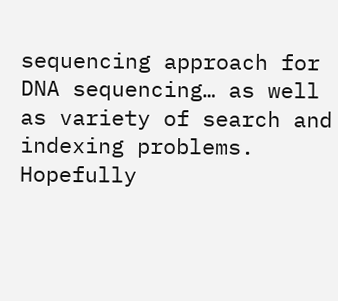sequencing approach for DNA sequencing… as well as variety of search and indexing problems. Hopefully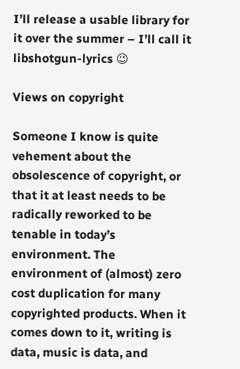I’ll release a usable library for it over the summer – I’ll call it libshotgun-lyrics 😉

Views on copyright

Someone I know is quite vehement about the obsolescence of copyright, or that it at least needs to be radically reworked to be tenable in today’s environment. The environment of (almost) zero cost duplication for many copyrighted products. When it comes down to it, writing is data, music is data, and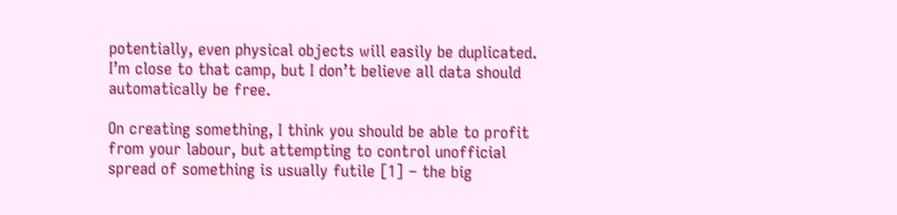potentially, even physical objects will easily be duplicated. I’m close to that camp, but I don’t believe all data should automatically be free.

On creating something, I think you should be able to profit from your labour, but attempting to control unofficial spread of something is usually futile [1] – the big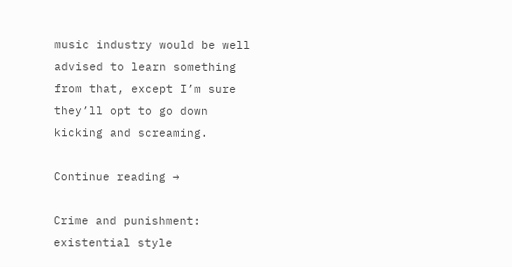music industry would be well advised to learn something from that, except I’m sure they’ll opt to go down kicking and screaming.

Continue reading →

Crime and punishment: existential style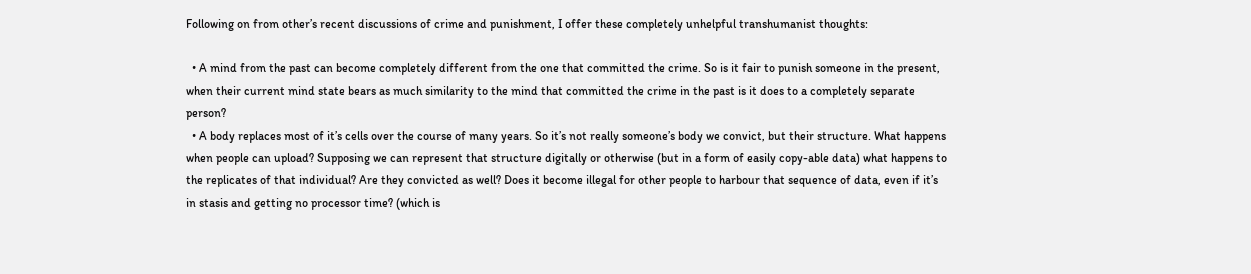Following on from other’s recent discussions of crime and punishment, I offer these completely unhelpful transhumanist thoughts:

  • A mind from the past can become completely different from the one that committed the crime. So is it fair to punish someone in the present, when their current mind state bears as much similarity to the mind that committed the crime in the past is it does to a completely separate person?
  • A body replaces most of it’s cells over the course of many years. So it’s not really someone’s body we convict, but their structure. What happens when people can upload? Supposing we can represent that structure digitally or otherwise (but in a form of easily copy-able data) what happens to the replicates of that individual? Are they convicted as well? Does it become illegal for other people to harbour that sequence of data, even if it’s in stasis and getting no processor time? (which is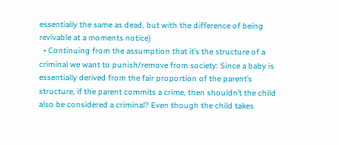essentially the same as dead, but with the difference of being revivable at a moments notice)
  • Continuing from the assumption that it’s the structure of a criminal we want to punish/remove from society: Since a baby is essentially derived from the fair proportion of the parent’s structure, if the parent commits a crime, then shouldn’t the child also be considered a criminal? Even though the child takes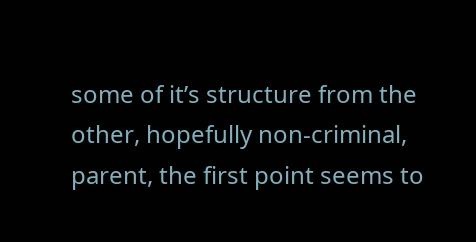some of it’s structure from the other, hopefully non-criminal, parent, the first point seems to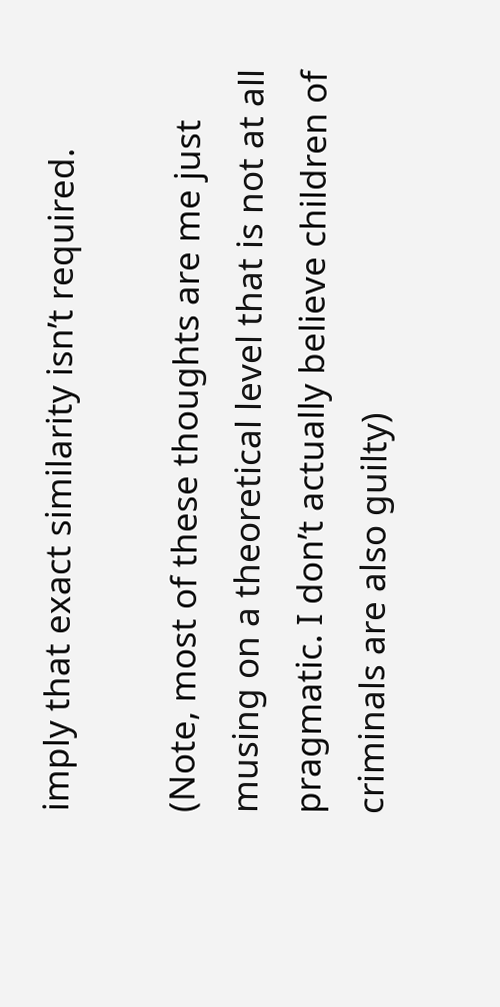imply that exact similarity isn’t required.

(Note, most of these thoughts are me just musing on a theoretical level that is not at all pragmatic. I don’t actually believe children of criminals are also guilty)